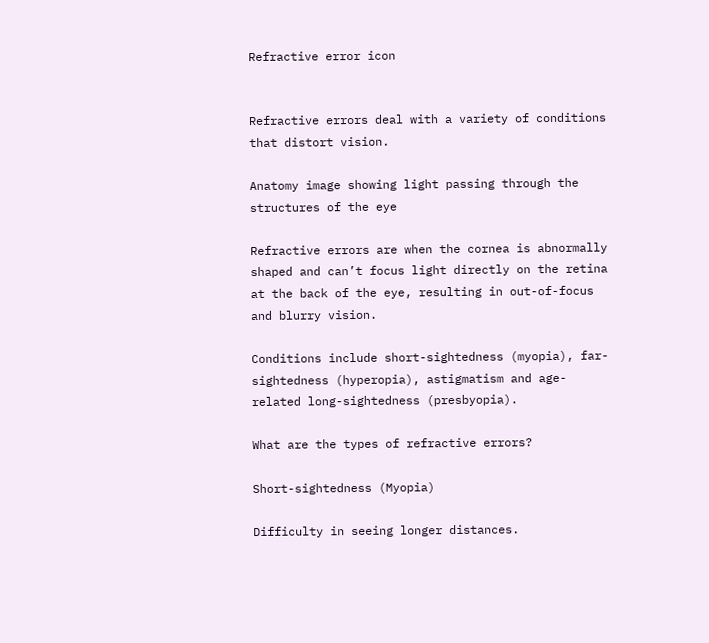Refractive error icon


Refractive errors deal with a variety of conditions that distort vision.

Anatomy image showing light passing through the structures of the eye

Refractive errors are when the cornea is abnormally shaped and can’t focus light directly on the retina at the back of the eye, resulting in out-of-focus and blurry vision.

Conditions include short-sightedness (myopia), far-sightedness (hyperopia), astigmatism and age-related long-sightedness (presbyopia).

What are the types of refractive errors?

Short-sightedness (Myopia)

Difficulty in seeing longer distances.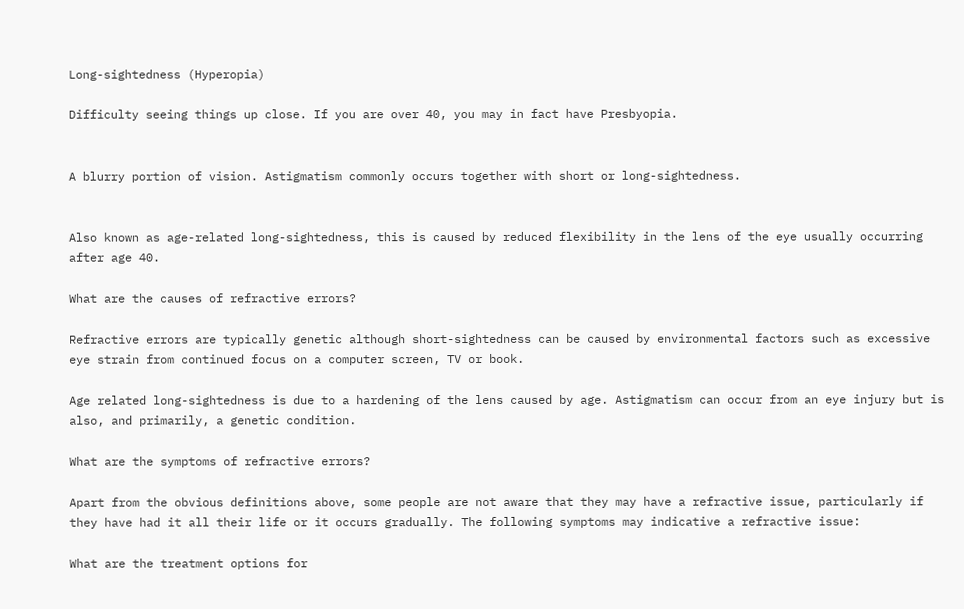Long-sightedness (Hyperopia)

Difficulty seeing things up close. If you are over 40, you may in fact have Presbyopia.


A blurry portion of vision. Astigmatism commonly occurs together with short or long-sightedness.


Also known as age-related long-sightedness, this is caused by reduced flexibility in the lens of the eye usually occurring after age 40.

What are the causes of refractive errors?

Refractive errors are typically genetic although short-sightedness can be caused by environmental factors such as excessive eye strain from continued focus on a computer screen, TV or book.

Age related long-sightedness is due to a hardening of the lens caused by age. Astigmatism can occur from an eye injury but is also, and primarily, a genetic condition.

What are the symptoms of refractive errors?

Apart from the obvious definitions above, some people are not aware that they may have a refractive issue, particularly if they have had it all their life or it occurs gradually. The following symptoms may indicative a refractive issue:

What are the treatment options for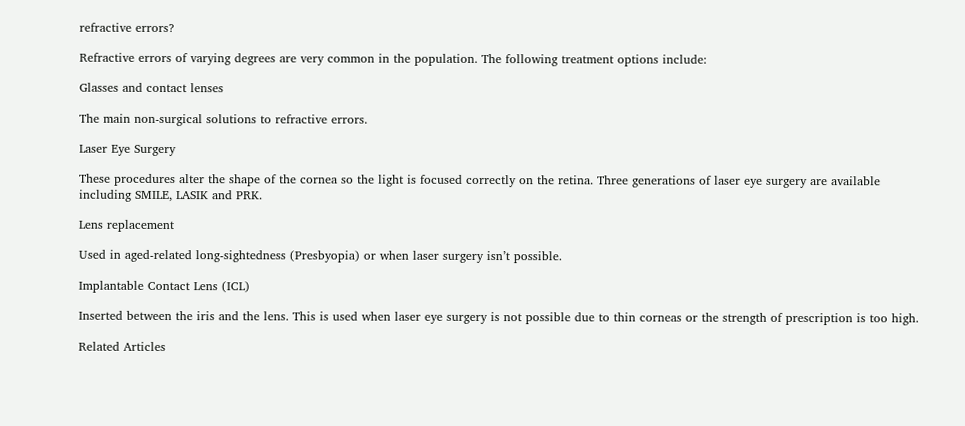refractive errors?

Refractive errors of varying degrees are very common in the population. The following treatment options include:

Glasses and contact lenses

The main non-surgical solutions to refractive errors.

Laser Eye Surgery

These procedures alter the shape of the cornea so the light is focused correctly on the retina. Three generations of laser eye surgery are available including SMILE, LASIK and PRK.

Lens replacement

Used in aged-related long-sightedness (Presbyopia) or when laser surgery isn’t possible.

Implantable Contact Lens (ICL)

Inserted between the iris and the lens. This is used when laser eye surgery is not possible due to thin corneas or the strength of prescription is too high.

Related Articles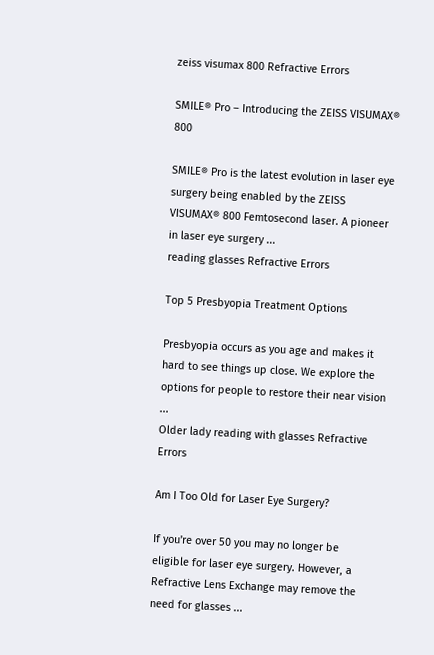zeiss visumax 800 Refractive Errors

SMILE® Pro – Introducing the ZEISS VISUMAX® 800

SMILE® Pro is the latest evolution in laser eye surgery being enabled by the ZEISS VISUMAX® 800 Femtosecond laser. A pioneer in laser eye surgery ...
reading glasses Refractive Errors

Top 5 Presbyopia Treatment Options

Presbyopia occurs as you age and makes it hard to see things up close. We explore the options for people to restore their near vision ...
Older lady reading with glasses Refractive Errors

Am I Too Old for Laser Eye Surgery?

If you're over 50 you may no longer be eligible for laser eye surgery. However, a Refractive Lens Exchange may remove the need for glasses ...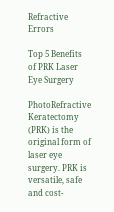Refractive Errors

Top 5 Benefits of PRK Laser Eye Surgery

PhotoRefractive Keratectomy (PRK) is the original form of laser eye surgery. PRK is versatile, safe and cost-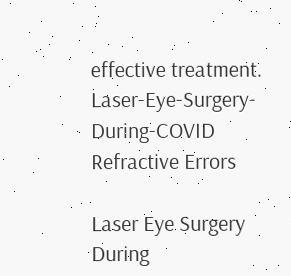effective treatment.
Laser-Eye-Surgery-During-COVID Refractive Errors

Laser Eye Surgery During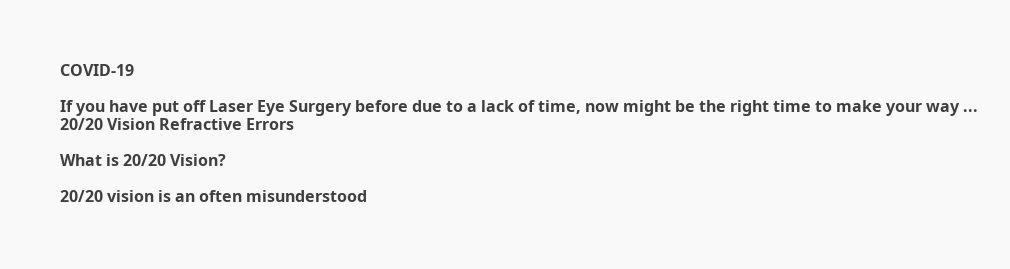COVID-19

If you have put off Laser Eye Surgery before due to a lack of time, now might be the right time to make your way ...
20/20 Vision Refractive Errors

What is 20/20 Vision?

20/20 vision is an often misunderstood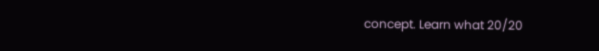concept. Learn what 20/20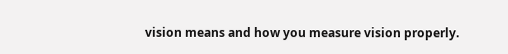vision means and how you measure vision properly.